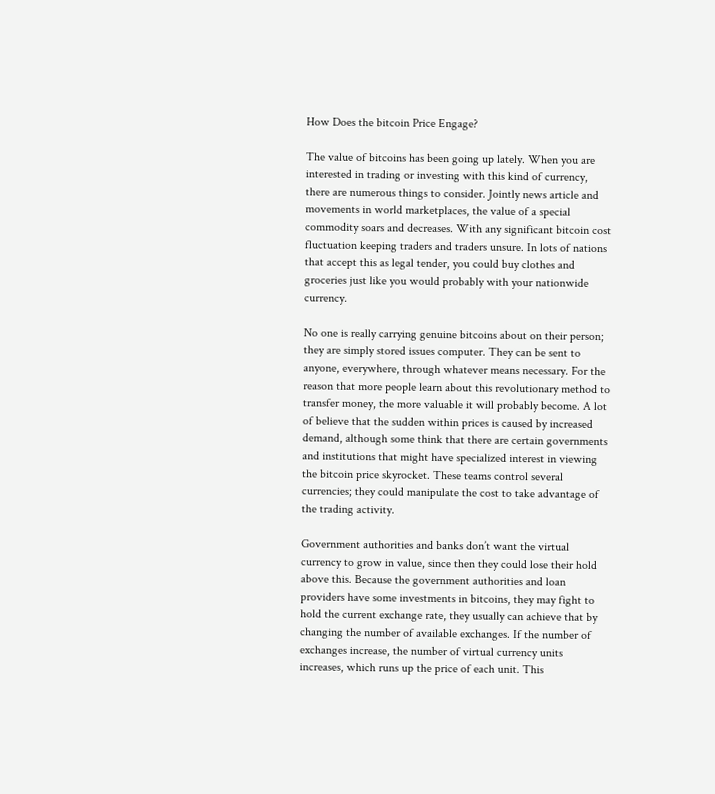How Does the bitcoin Price Engage?

The value of bitcoins has been going up lately. When you are interested in trading or investing with this kind of currency, there are numerous things to consider. Jointly news article and movements in world marketplaces, the value of a special commodity soars and decreases. With any significant bitcoin cost fluctuation keeping traders and traders unsure. In lots of nations that accept this as legal tender, you could buy clothes and groceries just like you would probably with your nationwide currency.

No one is really carrying genuine bitcoins about on their person; they are simply stored issues computer. They can be sent to anyone, everywhere, through whatever means necessary. For the reason that more people learn about this revolutionary method to transfer money, the more valuable it will probably become. A lot of believe that the sudden within prices is caused by increased demand, although some think that there are certain governments and institutions that might have specialized interest in viewing the bitcoin price skyrocket. These teams control several currencies; they could manipulate the cost to take advantage of the trading activity.

Government authorities and banks don’t want the virtual currency to grow in value, since then they could lose their hold above this. Because the government authorities and loan providers have some investments in bitcoins, they may fight to hold the current exchange rate, they usually can achieve that by changing the number of available exchanges. If the number of exchanges increase, the number of virtual currency units increases, which runs up the price of each unit. This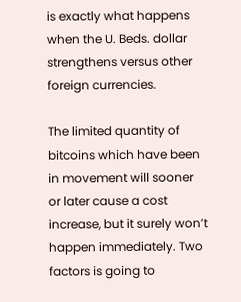is exactly what happens when the U. Beds. dollar strengthens versus other foreign currencies.

The limited quantity of bitcoins which have been in movement will sooner or later cause a cost increase, but it surely won’t happen immediately. Two factors is going to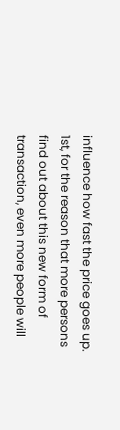influence how fast the price goes up. 1st, for the reason that more persons find out about this new form of transaction, even more people will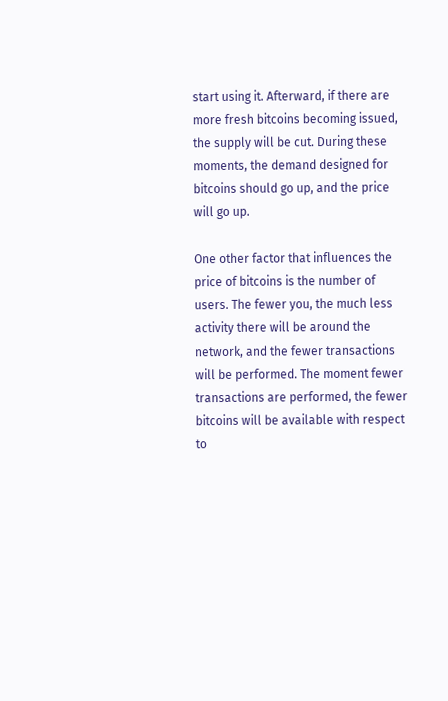start using it. Afterward, if there are more fresh bitcoins becoming issued, the supply will be cut. During these moments, the demand designed for bitcoins should go up, and the price will go up.

One other factor that influences the price of bitcoins is the number of users. The fewer you, the much less activity there will be around the network, and the fewer transactions will be performed. The moment fewer transactions are performed, the fewer bitcoins will be available with respect to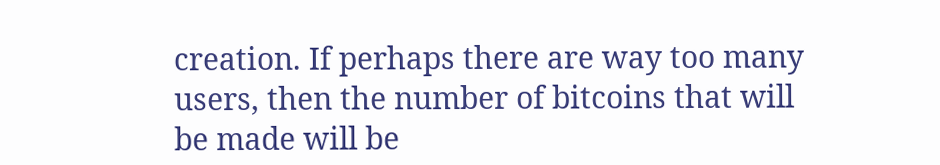creation. If perhaps there are way too many users, then the number of bitcoins that will be made will be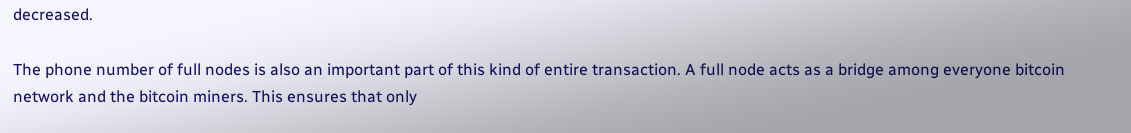decreased.

The phone number of full nodes is also an important part of this kind of entire transaction. A full node acts as a bridge among everyone bitcoin network and the bitcoin miners. This ensures that only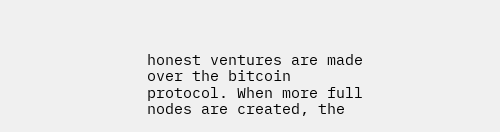honest ventures are made over the bitcoin protocol. When more full nodes are created, the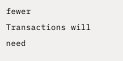fewer Transactions will need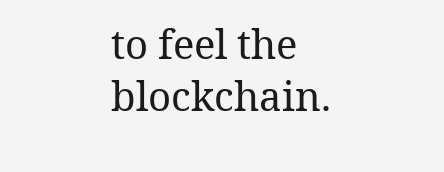to feel the blockchain.